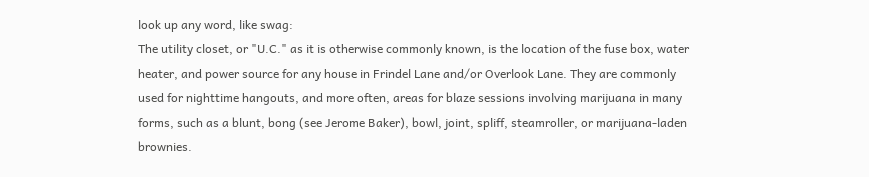look up any word, like swag:
The utility closet, or "U.C." as it is otherwise commonly known, is the location of the fuse box, water heater, and power source for any house in Frindel Lane and/or Overlook Lane. They are commonly used for nighttime hangouts, and more often, areas for blaze sessions involving marijuana in many forms, such as a blunt, bong (see Jerome Baker), bowl, joint, spliff, steamroller, or marijuana-laden brownies.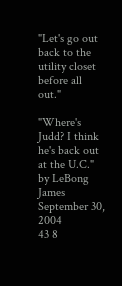"Let's go out back to the utility closet before all out."

"Where's Judd? I think he's back out at the U.C."
by LeBong James September 30, 2004
43 8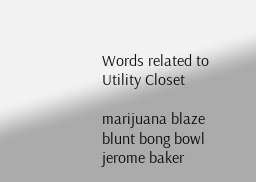Words related to Utility Closet

marijuana blaze blunt bong bowl jerome baker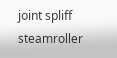joint spliff steamroller